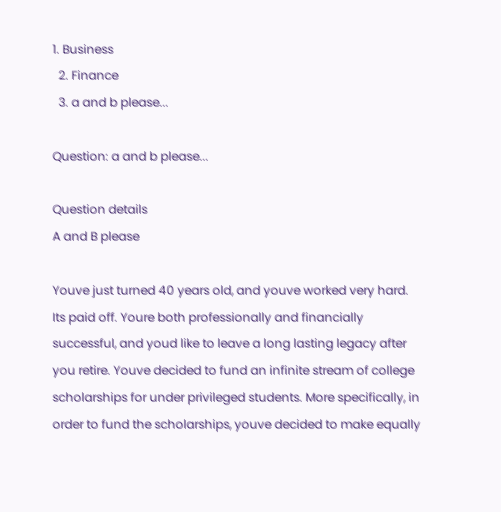1. Business
  2. Finance
  3. a and b please...

Question: a and b please...

Question details
A and B please

Youve just turned 40 years old, and youve worked very hard. Its paid off. Youre both professionally and financially successful, and youd like to leave a long lasting legacy after you retire. Youve decided to fund an infinite stream of college scholarships for under privileged students. More specifically, in order to fund the scholarships, youve decided to make equally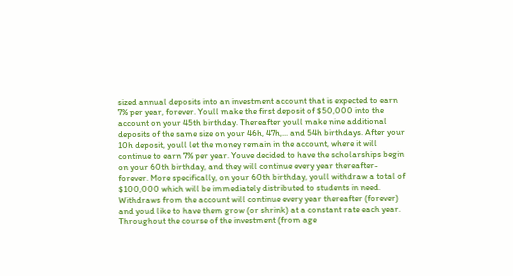sized annual deposits into an investment account that is expected to earn 7% per year, forever. Youll make the first deposit of $50,000 into the account on your 45th birthday. Thereafter youll make nine additional deposits of the same size on your 46h, 47h,... and 54h birthdays. After your 10h deposit, youll let the money remain in the account, where it will continue to earn 7% per year. Youve decided to have the scholarships begin on your 60th birthday, and they will continue every year thereafter-forever. More specifically, on your 60th birthday, youll withdraw a total of $100,000 which will be immediately distributed to students in need. Withdraws from the account will continue every year thereafter (forever) and youd like to have them grow (or shrink) at a constant rate each year. Throughout the course of the investment (from age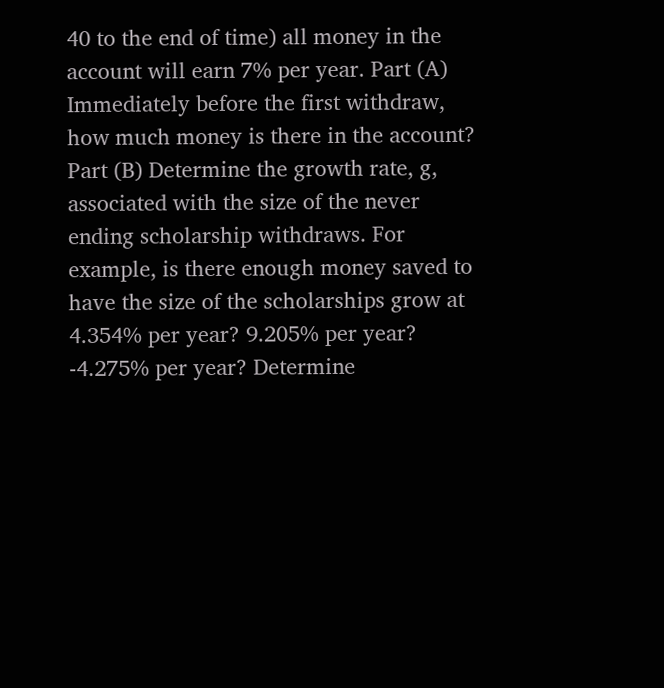40 to the end of time) all money in the account will earn 7% per year. Part (A) Immediately before the first withdraw, how much money is there in the account? Part (B) Determine the growth rate, g, associated with the size of the never ending scholarship withdraws. For example, is there enough money saved to have the size of the scholarships grow at 4.354% per year? 9.205% per year? -4.275% per year? Determine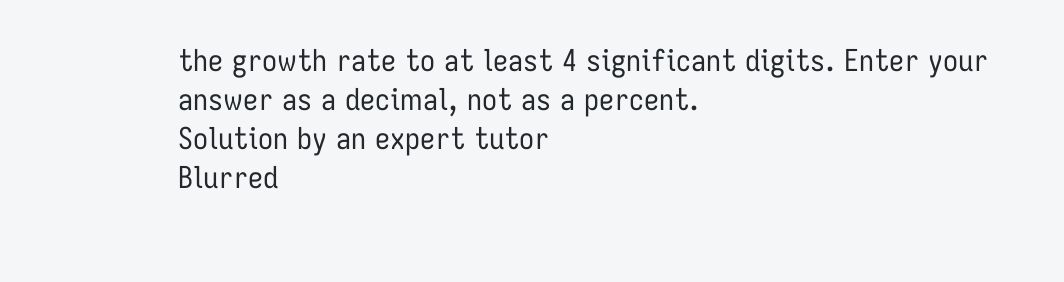the growth rate to at least 4 significant digits. Enter your answer as a decimal, not as a percent.
Solution by an expert tutor
Blurred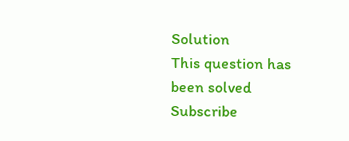Solution
This question has been solved
Subscribe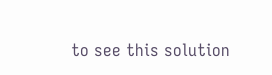to see this solution